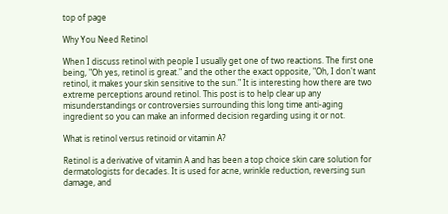top of page

Why You Need Retinol

When I discuss retinol with people I usually get one of two reactions. The first one being, "Oh yes, retinol is great." and the other the exact opposite, "Oh, I don't want retinol, it makes your skin sensitive to the sun." It is interesting how there are two extreme perceptions around retinol. This post is to help clear up any misunderstandings or controversies surrounding this long time anti-aging ingredient so you can make an informed decision regarding using it or not.

What is retinol versus retinoid or vitamin A?

Retinol is a derivative of vitamin A and has been a top choice skin care solution for dermatologists for decades. It is used for acne, wrinkle reduction, reversing sun damage, and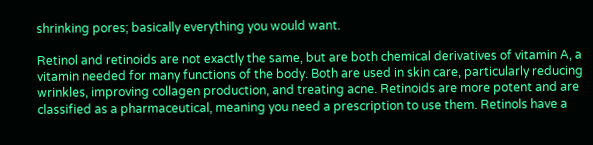shrinking pores; basically everything you would want.

Retinol and retinoids are not exactly the same, but are both chemical derivatives of vitamin A, a vitamin needed for many functions of the body. Both are used in skin care, particularly reducing wrinkles, improving collagen production, and treating acne. Retinoids are more potent and are classified as a pharmaceutical, meaning you need a prescription to use them. Retinols have a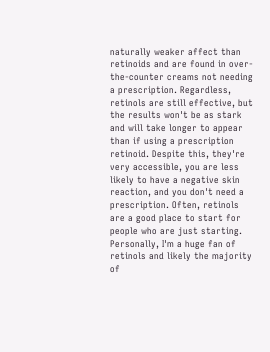naturally weaker affect than retinoids and are found in over-the-counter creams not needing a prescription. Regardless, retinols are still effective, but the results won't be as stark and will take longer to appear than if using a prescription retinoid. Despite this, they're very accessible, you are less likely to have a negative skin reaction, and you don't need a prescription. Often, retinols are a good place to start for people who are just starting. Personally, I'm a huge fan of retinols and likely the majority of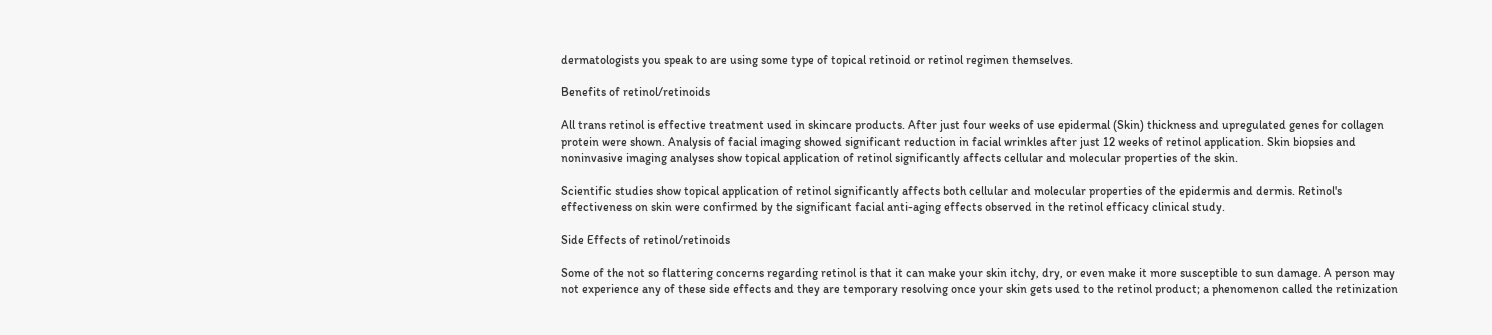dermatologists you speak to are using some type of topical retinoid or retinol regimen themselves.

Benefits of retinol/retinoids

All trans retinol is effective treatment used in skincare products. After just four weeks of use epidermal (Skin) thickness and upregulated genes for collagen protein were shown. Analysis of facial imaging showed significant reduction in facial wrinkles after just 12 weeks of retinol application. Skin biopsies and noninvasive imaging analyses show topical application of retinol significantly affects cellular and molecular properties of the skin.

Scientific studies show topical application of retinol significantly affects both cellular and molecular properties of the epidermis and dermis. Retinol's effectiveness on skin were confirmed by the significant facial anti-aging effects observed in the retinol efficacy clinical study.

Side Effects of retinol/retinoids

Some of the not so flattering concerns regarding retinol is that it can make your skin itchy, dry, or even make it more susceptible to sun damage. A person may not experience any of these side effects and they are temporary resolving once your skin gets used to the retinol product; a phenomenon called the retinization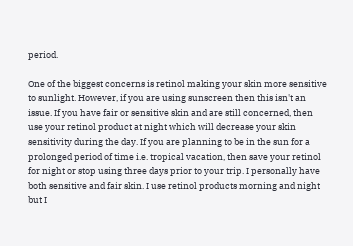period.

One of the biggest concerns is retinol making your skin more sensitive to sunlight. However, if you are using sunscreen then this isn't an issue. If you have fair or sensitive skin and are still concerned, then use your retinol product at night which will decrease your skin sensitivity during the day. If you are planning to be in the sun for a prolonged period of time i.e. tropical vacation, then save your retinol for night or stop using three days prior to your trip. I personally have both sensitive and fair skin. I use retinol products morning and night but I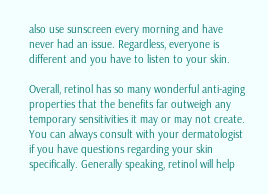also use sunscreen every morning and have never had an issue. Regardless, everyone is different and you have to listen to your skin.

Overall, retinol has so many wonderful anti-aging properties that the benefits far outweigh any temporary sensitivities it may or may not create. You can always consult with your dermatologist if you have questions regarding your skin specifically. Generally speaking, retinol will help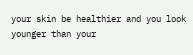your skin be healthier and you look younger than your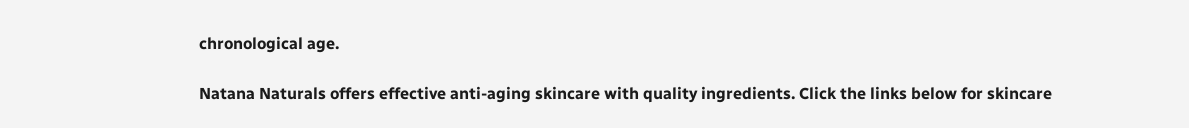chronological age.

Natana Naturals offers effective anti-aging skincare with quality ingredients. Click the links below for skincare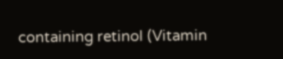containing retinol (Vitamin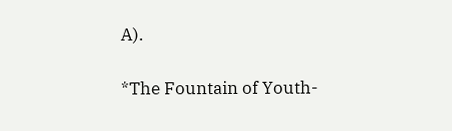A).

*The Fountain of Youth-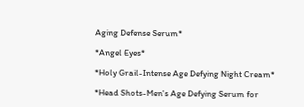Aging Defense Serum*

*Angel Eyes*

*Holy Grail-Intense Age Defying Night Cream*

*Head Shots-Men's Age Defying Serum for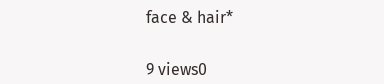face & hair*


9 views0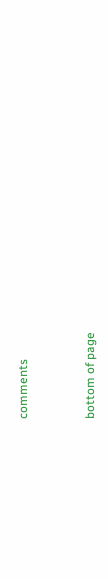comments


bottom of page